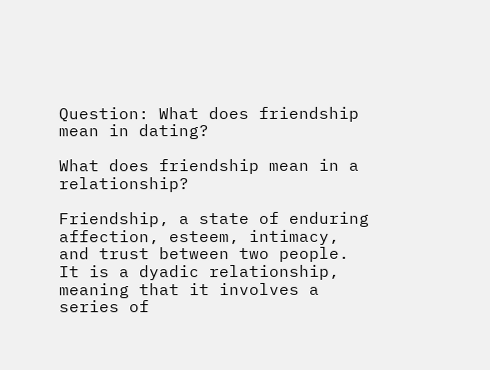Question: What does friendship mean in dating?

What does friendship mean in a relationship?

Friendship, a state of enduring affection, esteem, intimacy, and trust between two people. It is a dyadic relationship, meaning that it involves a series of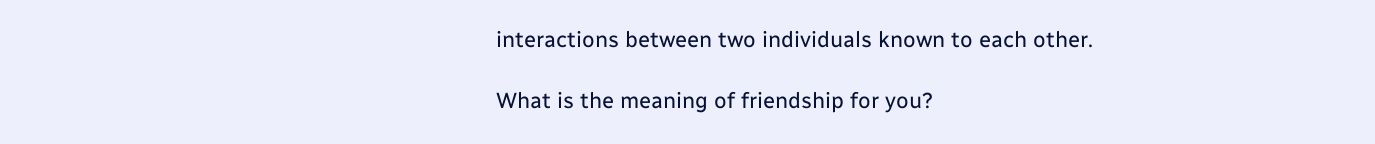interactions between two individuals known to each other.

What is the meaning of friendship for you?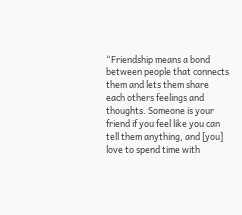“Friendship means a bond between people that connects them and lets them share each others feelings and thoughts. Someone is your friend if you feel like you can tell them anything, and [you] love to spend time with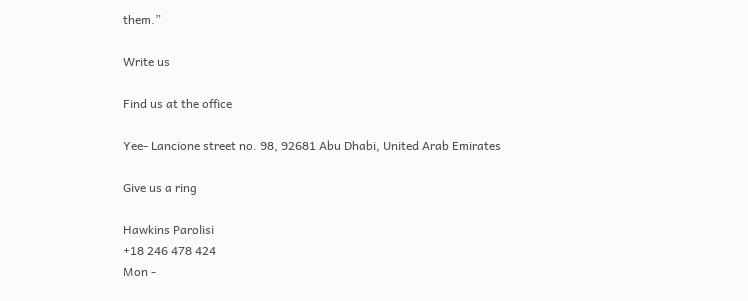them.”

Write us

Find us at the office

Yee- Lancione street no. 98, 92681 Abu Dhabi, United Arab Emirates

Give us a ring

Hawkins Parolisi
+18 246 478 424
Mon -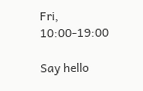Fri, 10:00-19:00

Say hello